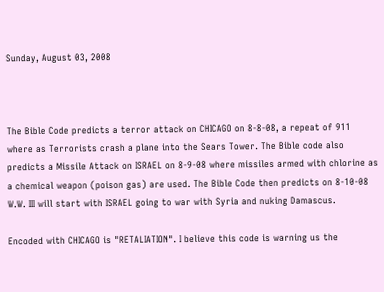Sunday, August 03, 2008



The Bible Code predicts a terror attack on CHICAGO on 8-8-08, a repeat of 911 where as Terrorists crash a plane into the Sears Tower. The Bible code also predicts a Missile Attack on ISRAEL on 8-9-08 where missiles armed with chlorine as a chemical weapon (poison gas) are used. The Bible Code then predicts on 8-10-08 W.W. III will start with ISRAEL going to war with Syria and nuking Damascus.

Encoded with CHICAGO is "RETALIATION". I believe this code is warning us the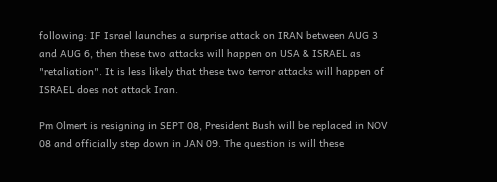following: IF Israel launches a surprise attack on IRAN between AUG 3 and AUG 6, then these two attacks will happen on USA & ISRAEL as "retaliation". It is less likely that these two terror attacks will happen of ISRAEL does not attack Iran.

Pm Olmert is resigning in SEPT 08, President Bush will be replaced in NOV 08 and officially step down in JAN 09. The question is will these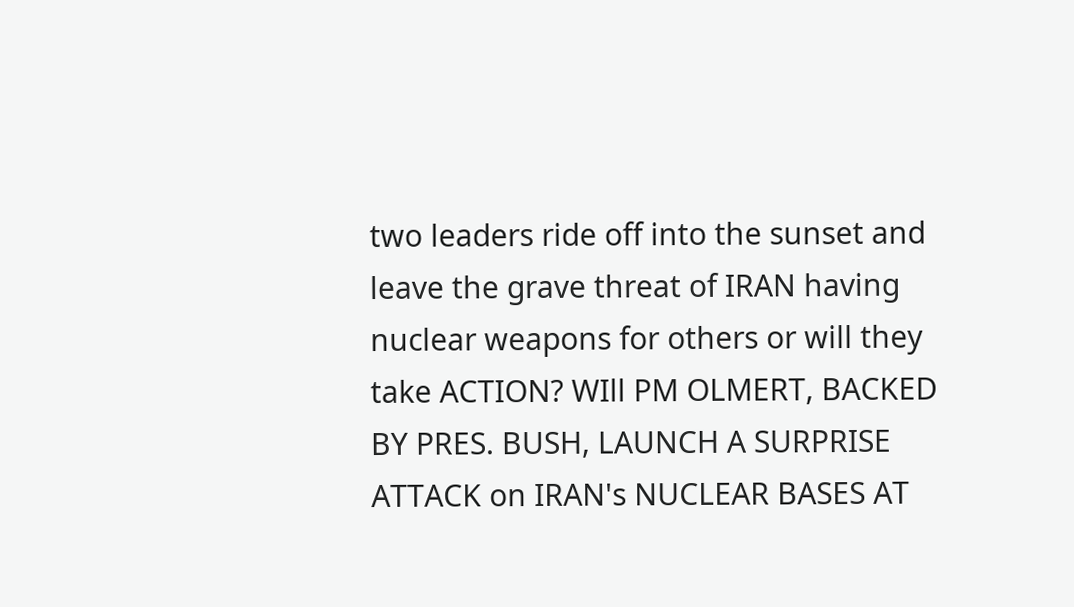two leaders ride off into the sunset and leave the grave threat of IRAN having nuclear weapons for others or will they take ACTION? WIll PM OLMERT, BACKED BY PRES. BUSH, LAUNCH A SURPRISE ATTACK on IRAN's NUCLEAR BASES AT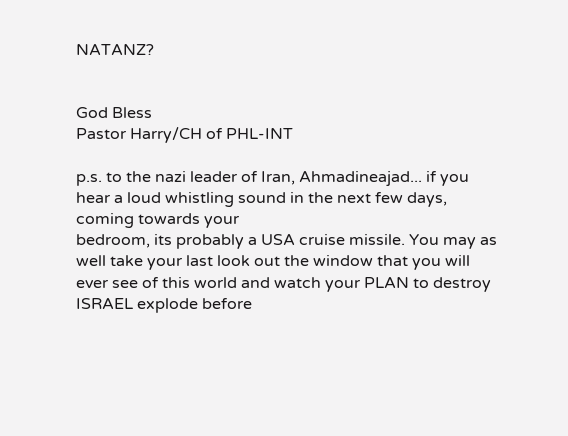NATANZ?


God Bless
Pastor Harry/CH of PHL-INT

p.s. to the nazi leader of Iran, Ahmadineajad... if you hear a loud whistling sound in the next few days, coming towards your
bedroom, its probably a USA cruise missile. You may as well take your last look out the window that you will ever see of this world and watch your PLAN to destroy ISRAEL explode before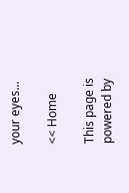your eyes...

<< Home

This page is powered by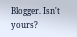Blogger. Isn't yours?